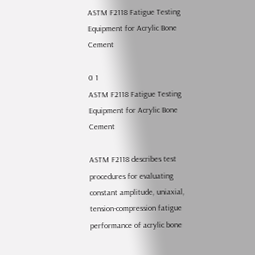ASTM F2118 Fatigue Testing Equipment for Acrylic Bone Cement

0 1
ASTM F2118 Fatigue Testing Equipment for Acrylic Bone Cement

ASTM F2118 describes test procedures for evaluating constant amplitude, uniaxial, tension-compression fatigue performance of acrylic bone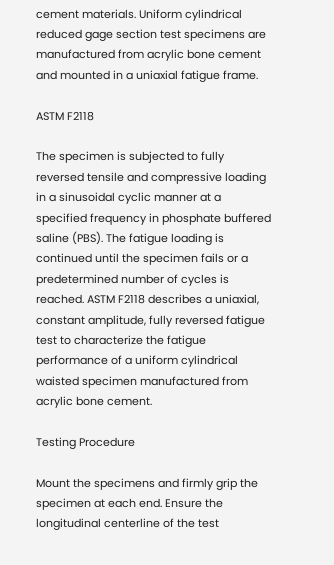cement materials. Uniform cylindrical reduced gage section test specimens are manufactured from acrylic bone cement and mounted in a uniaxial fatigue frame.

ASTM F2118

The specimen is subjected to fully reversed tensile and compressive loading in a sinusoidal cyclic manner at a specified frequency in phosphate buffered saline (PBS). The fatigue loading is continued until the specimen fails or a predetermined number of cycles is reached. ASTM F2118 describes a uniaxial, constant amplitude, fully reversed fatigue test to characterize the fatigue performance of a uniform cylindrical waisted specimen manufactured from acrylic bone cement.

Testing Procedure

Mount the specimens and firmly grip the specimen at each end. Ensure the longitudinal centerline of the test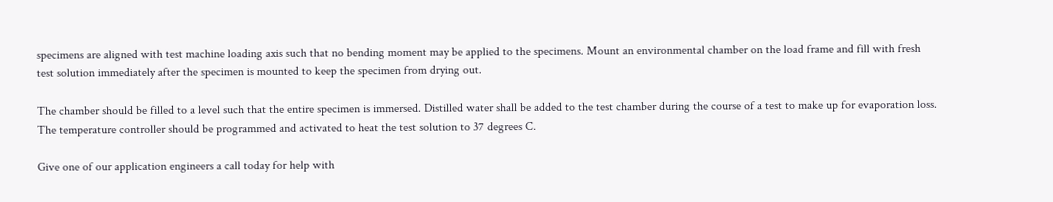specimens are aligned with test machine loading axis such that no bending moment may be applied to the specimens. Mount an environmental chamber on the load frame and fill with fresh test solution immediately after the specimen is mounted to keep the specimen from drying out.

The chamber should be filled to a level such that the entire specimen is immersed. Distilled water shall be added to the test chamber during the course of a test to make up for evaporation loss. The temperature controller should be programmed and activated to heat the test solution to 37 degrees C.

Give one of our application engineers a call today for help with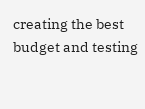creating the best budget and testing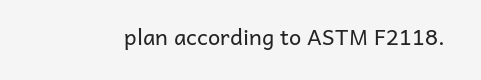plan according to ASTM F2118.